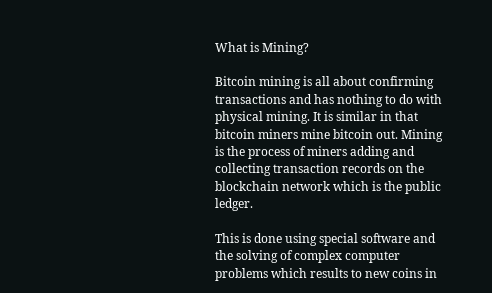What is Mining?

Bitcoin mining is all about confirming transactions and has nothing to do with physical mining. It is similar in that bitcoin miners mine bitcoin out. Mining is the process of miners adding and collecting transaction records on the blockchain network which is the public ledger.

This is done using special software and the solving of complex computer problems which results to new coins in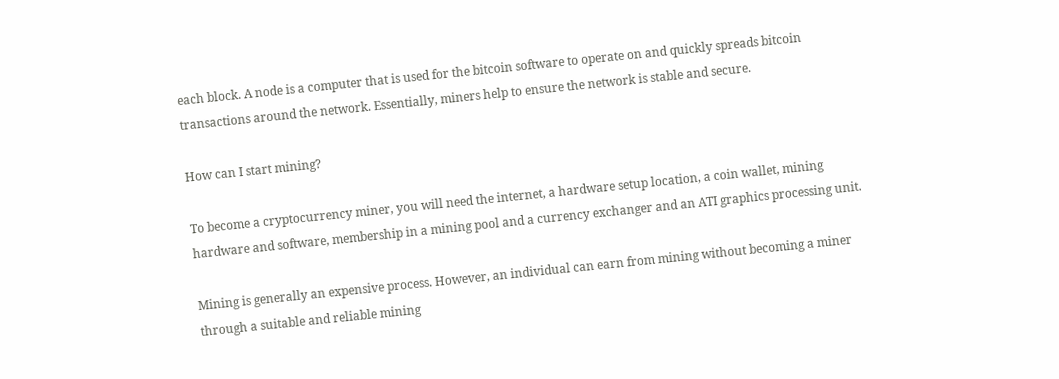each block. A node is a computer that is used for the bitcoin software to operate on and quickly spreads bitcoin transactions around the network. Essentially, miners help to ensure the network is stable and secure.

How can I start mining?

To become a cryptocurrency miner, you will need the internet, a hardware setup location, a coin wallet, mining hardware and software, membership in a mining pool and a currency exchanger and an ATI graphics processing unit.

Mining is generally an expensive process. However, an individual can earn from mining without becoming a miner through a suitable and reliable mining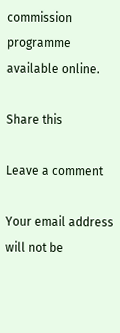commission programme available online.

Share this

Leave a comment

Your email address will not be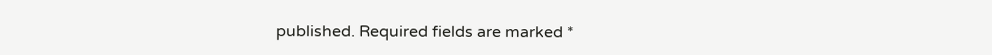published. Required fields are marked *